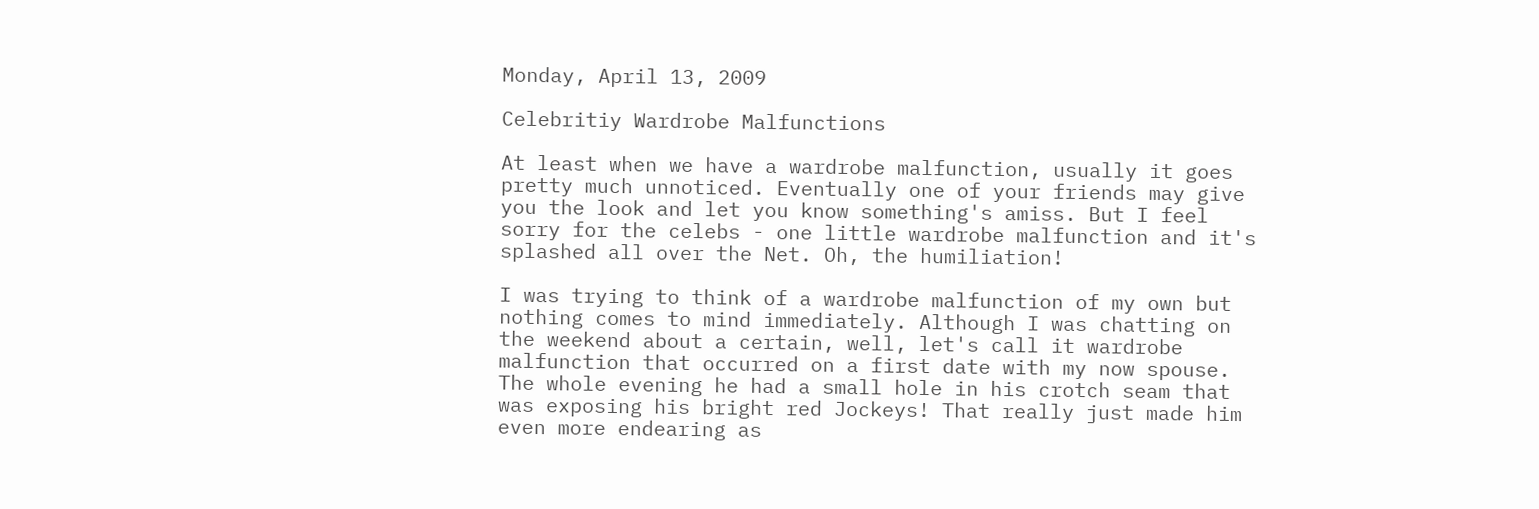Monday, April 13, 2009

Celebritiy Wardrobe Malfunctions

At least when we have a wardrobe malfunction, usually it goes pretty much unnoticed. Eventually one of your friends may give you the look and let you know something's amiss. But I feel sorry for the celebs - one little wardrobe malfunction and it's splashed all over the Net. Oh, the humiliation!

I was trying to think of a wardrobe malfunction of my own but nothing comes to mind immediately. Although I was chatting on the weekend about a certain, well, let's call it wardrobe malfunction that occurred on a first date with my now spouse. The whole evening he had a small hole in his crotch seam that was exposing his bright red Jockeys! That really just made him even more endearing as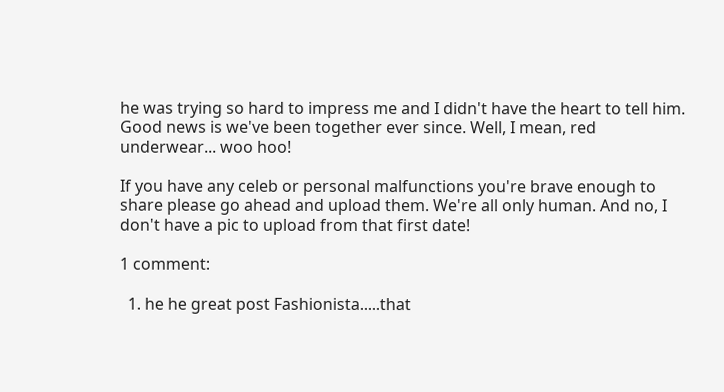he was trying so hard to impress me and I didn't have the heart to tell him. Good news is we've been together ever since. Well, I mean, red underwear... woo hoo!

If you have any celeb or personal malfunctions you're brave enough to share please go ahead and upload them. We're all only human. And no, I don't have a pic to upload from that first date!

1 comment:

  1. he he great post Fashionista.....that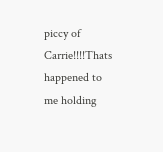piccy of Carrie!!!!Thats happened to me holding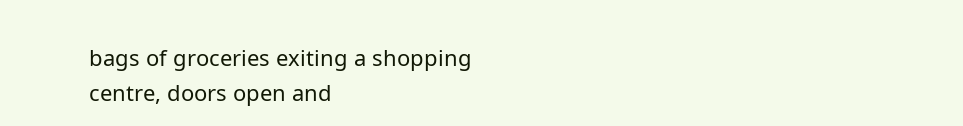bags of groceries exiting a shopping centre, doors open and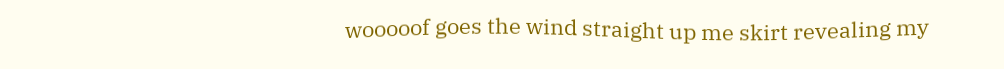wooooof goes the wind straight up me skirt revealing my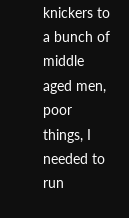knickers to a bunch of middle aged men, poor things, I needed to run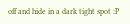off and hide in a dark tight spot :P